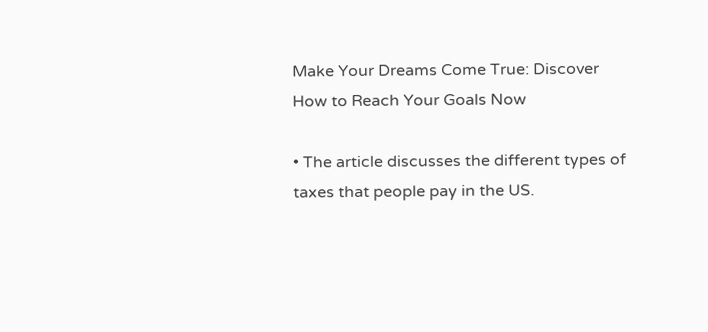Make Your Dreams Come True: Discover How to Reach Your Goals Now

• The article discusses the different types of taxes that people pay in the US.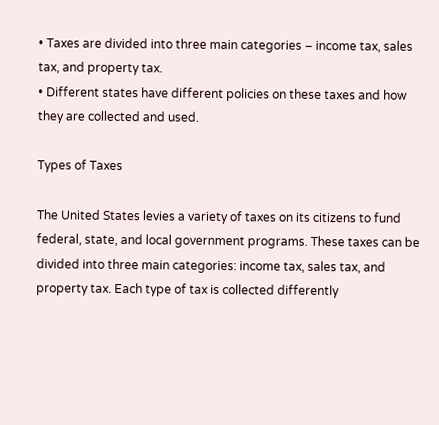• Taxes are divided into three main categories – income tax, sales tax, and property tax.
• Different states have different policies on these taxes and how they are collected and used.

Types of Taxes

The United States levies a variety of taxes on its citizens to fund federal, state, and local government programs. These taxes can be divided into three main categories: income tax, sales tax, and property tax. Each type of tax is collected differently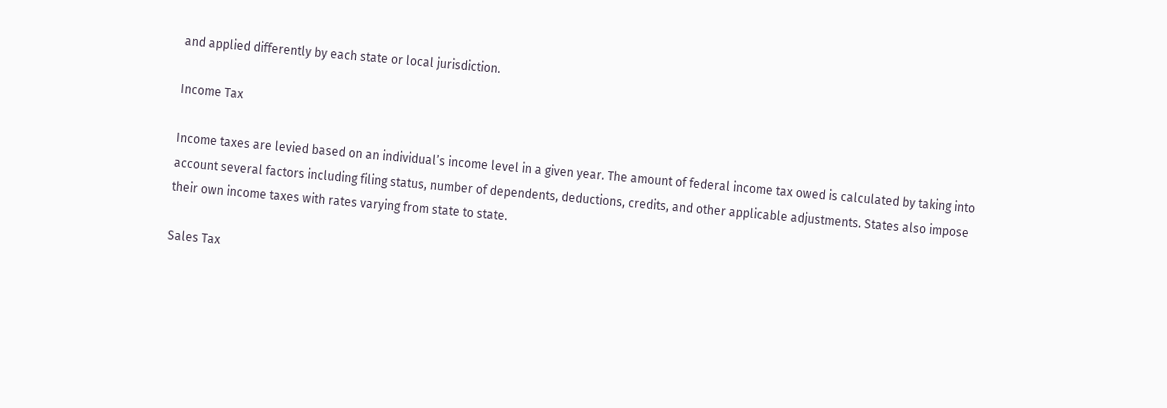and applied differently by each state or local jurisdiction.

Income Tax

Income taxes are levied based on an individual’s income level in a given year. The amount of federal income tax owed is calculated by taking into account several factors including filing status, number of dependents, deductions, credits, and other applicable adjustments. States also impose their own income taxes with rates varying from state to state.

Sales Tax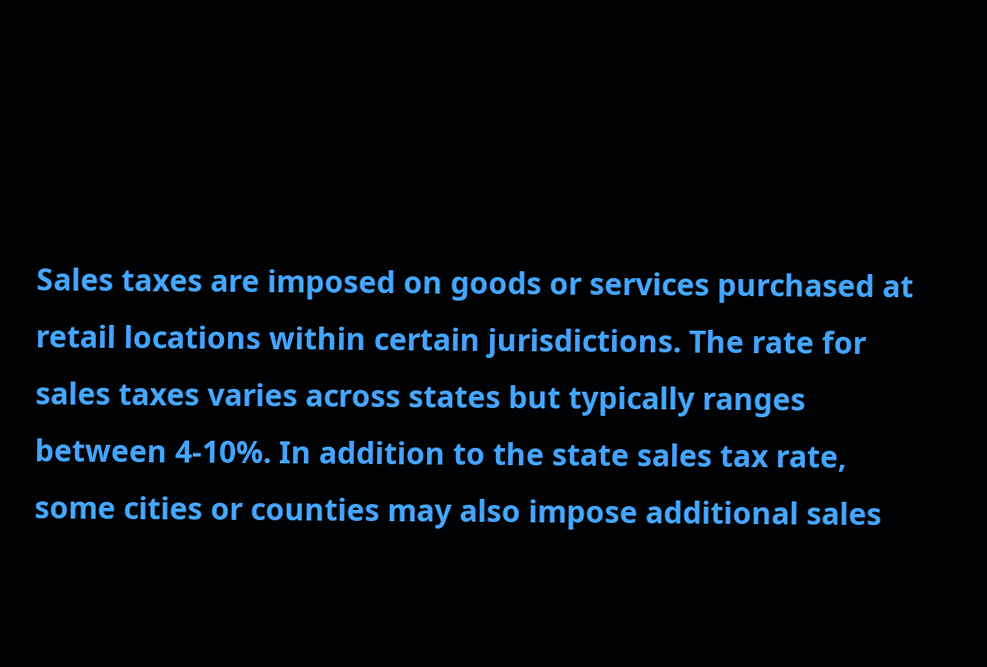Sales taxes are imposed on goods or services purchased at retail locations within certain jurisdictions. The rate for sales taxes varies across states but typically ranges between 4-10%. In addition to the state sales tax rate, some cities or counties may also impose additional sales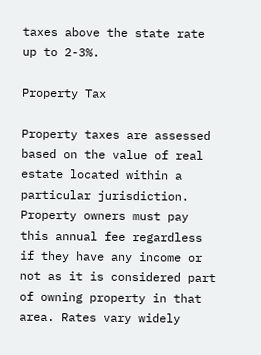taxes above the state rate up to 2-3%.

Property Tax

Property taxes are assessed based on the value of real estate located within a particular jurisdiction. Property owners must pay this annual fee regardless if they have any income or not as it is considered part of owning property in that area. Rates vary widely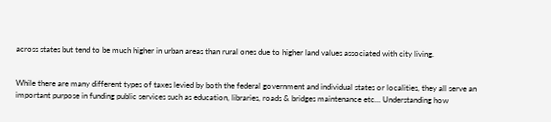across states but tend to be much higher in urban areas than rural ones due to higher land values associated with city living.


While there are many different types of taxes levied by both the federal government and individual states or localities, they all serve an important purpose in funding public services such as education, libraries, roads & bridges maintenance etc… Understanding how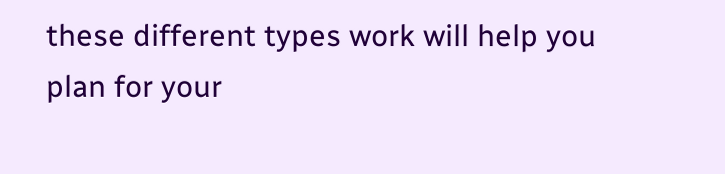these different types work will help you plan for your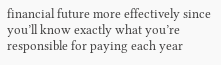financial future more effectively since you’ll know exactly what you’re responsible for paying each year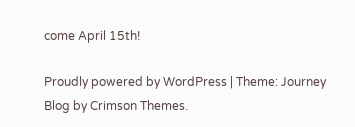come April 15th!

Proudly powered by WordPress | Theme: Journey Blog by Crimson Themes.